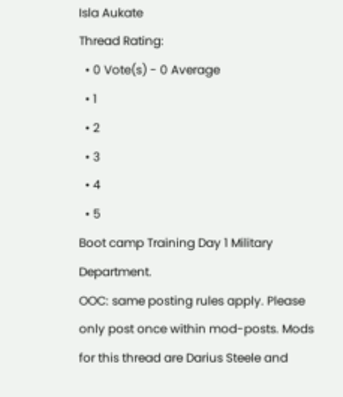Isla Aukate
Thread Rating:
  • 0 Vote(s) - 0 Average
  • 1
  • 2
  • 3
  • 4
  • 5
Boot camp Training Day 1 Military Department.
OOC: same posting rules apply. Please only post once within mod-posts. Mods for this thread are Darius Steele and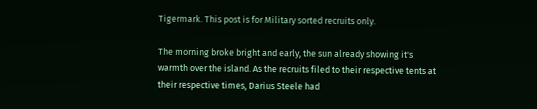Tigermark. This post is for Military sorted recruits only.

The morning broke bright and early, the sun already showing it's warmth over the island. As the recruits filed to their respective tents at their respective times, Darius Steele had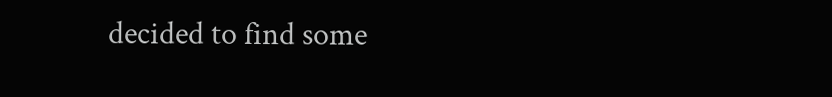decided to find some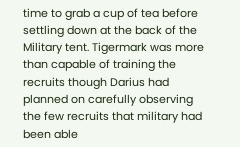time to grab a cup of tea before settling down at the back of the Military tent. Tigermark was more than capable of training the recruits though Darius had planned on carefully observing the few recruits that military had been able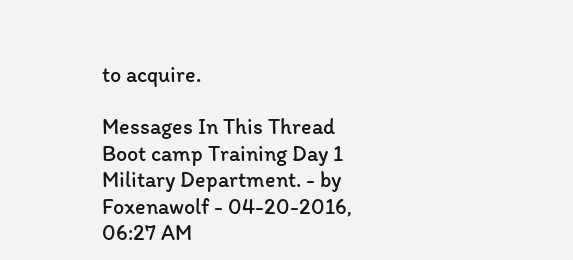to acquire.

Messages In This Thread
Boot camp Training Day 1 Military Department. - by Foxenawolf - 04-20-2016, 06:27 AM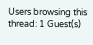Users browsing this thread: 1 Guest(s)